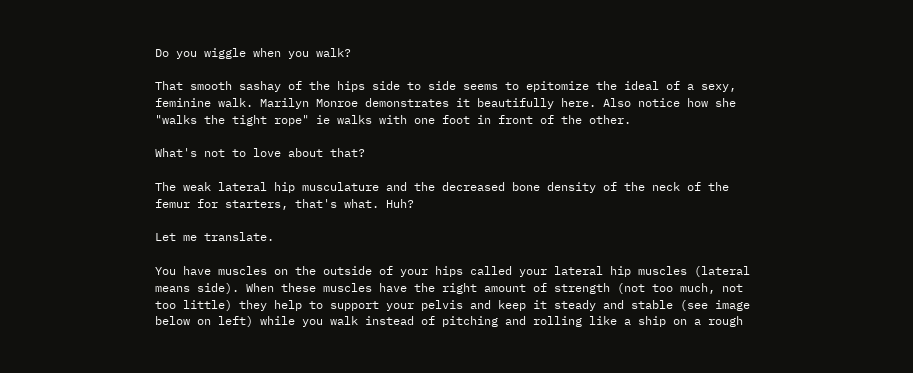Do you wiggle when you walk?

That smooth sashay of the hips side to side seems to epitomize the ideal of a sexy, feminine walk. Marilyn Monroe demonstrates it beautifully here. Also notice how she "walks the tight rope" ie walks with one foot in front of the other.

What's not to love about that?

The weak lateral hip musculature and the decreased bone density of the neck of the femur for starters, that's what. Huh?

Let me translate.

You have muscles on the outside of your hips called your lateral hip muscles (lateral means side). When these muscles have the right amount of strength (not too much, not too little) they help to support your pelvis and keep it steady and stable (see image below on left) while you walk instead of pitching and rolling like a ship on a rough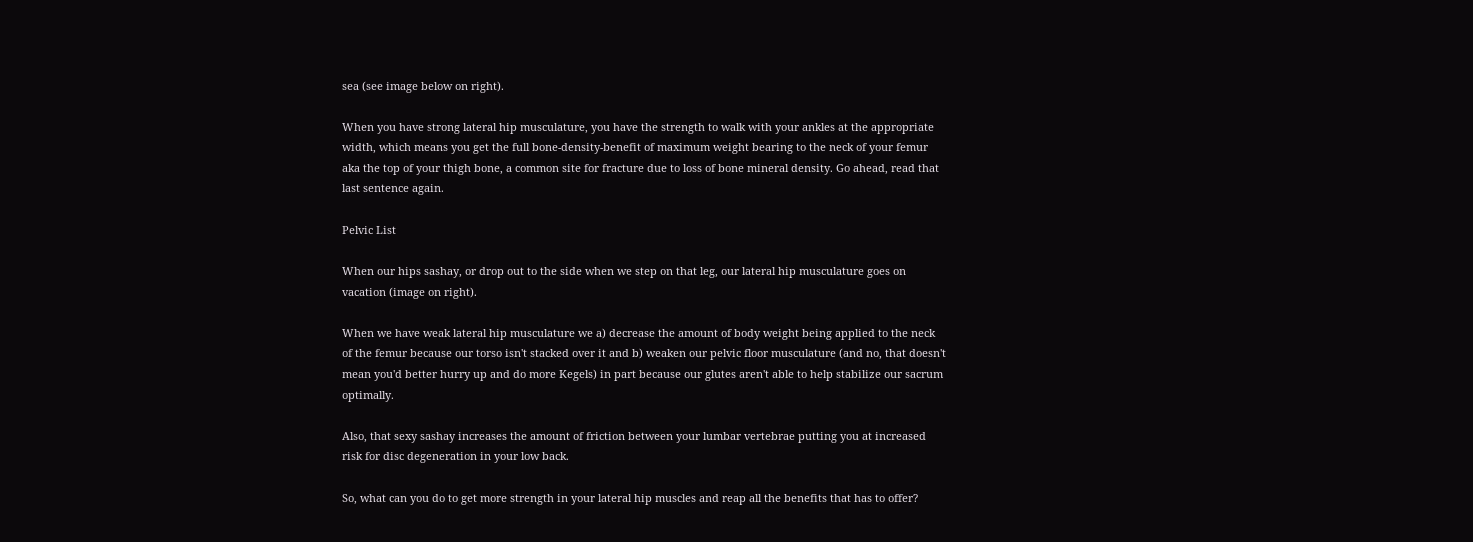sea (see image below on right).

When you have strong lateral hip musculature, you have the strength to walk with your ankles at the appropriate width, which means you get the full bone-density-benefit of maximum weight bearing to the neck of your femur aka the top of your thigh bone, a common site for fracture due to loss of bone mineral density. Go ahead, read that last sentence again.

Pelvic List

When our hips sashay, or drop out to the side when we step on that leg, our lateral hip musculature goes on vacation (image on right).

When we have weak lateral hip musculature we a) decrease the amount of body weight being applied to the neck of the femur because our torso isn't stacked over it and b) weaken our pelvic floor musculature (and no, that doesn't mean you'd better hurry up and do more Kegels) in part because our glutes aren't able to help stabilize our sacrum optimally.

Also, that sexy sashay increases the amount of friction between your lumbar vertebrae putting you at increased risk for disc degeneration in your low back.

So, what can you do to get more strength in your lateral hip muscles and reap all the benefits that has to offer?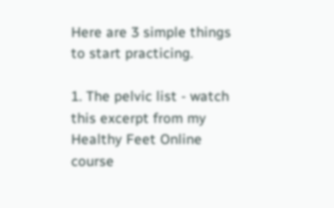Here are 3 simple things to start practicing.

1. The pelvic list - watch this excerpt from my Healthy Feet Online course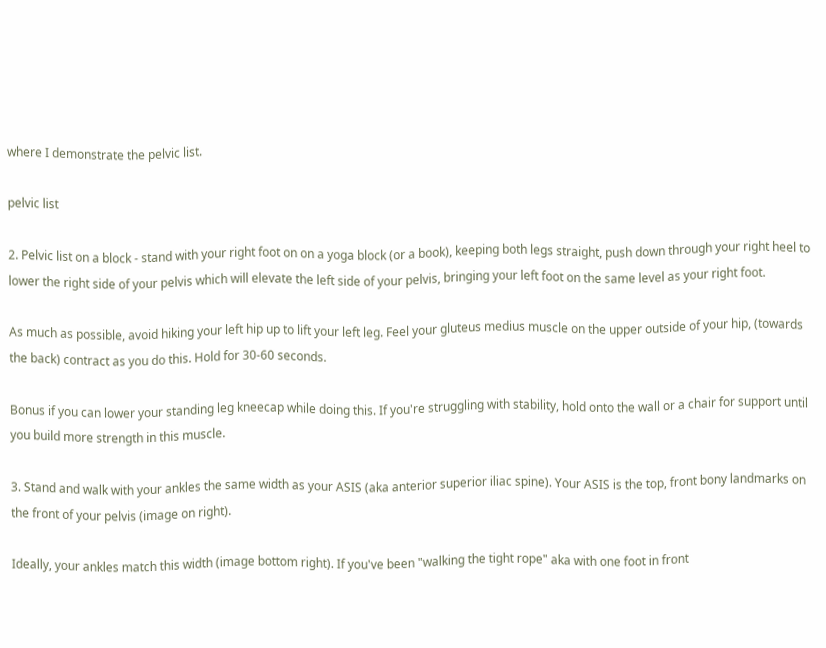where I demonstrate the pelvic list.

pelvic list

2. Pelvic list on a block - stand with your right foot on on a yoga block (or a book), keeping both legs straight, push down through your right heel to lower the right side of your pelvis which will elevate the left side of your pelvis, bringing your left foot on the same level as your right foot.

As much as possible, avoid hiking your left hip up to lift your left leg. Feel your gluteus medius muscle on the upper outside of your hip, (towards the back) contract as you do this. Hold for 30-60 seconds.

Bonus if you can lower your standing leg kneecap while doing this. If you're struggling with stability, hold onto the wall or a chair for support until you build more strength in this muscle.

3. Stand and walk with your ankles the same width as your ASIS (aka anterior superior iliac spine). Your ASIS is the top, front bony landmarks on the front of your pelvis (image on right).

Ideally, your ankles match this width (image bottom right). If you've been "walking the tight rope" aka with one foot in front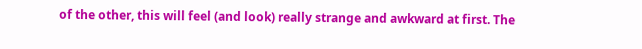of the other, this will feel (and look) really strange and awkward at first. The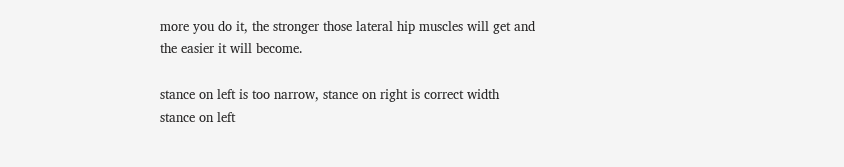more you do it, the stronger those lateral hip muscles will get and the easier it will become.

stance on left is too narrow, stance on right is correct width
stance on left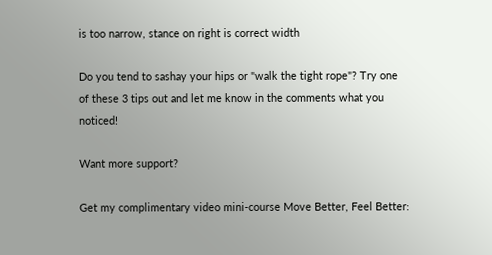is too narrow, stance on right is correct width

Do you tend to sashay your hips or "walk the tight rope"? Try one of these 3 tips out and let me know in the comments what you noticed!

Want more support?

Get my complimentary video mini-course Move Better, Feel Better: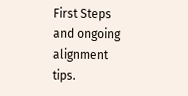First Steps and ongoing alignment tips.